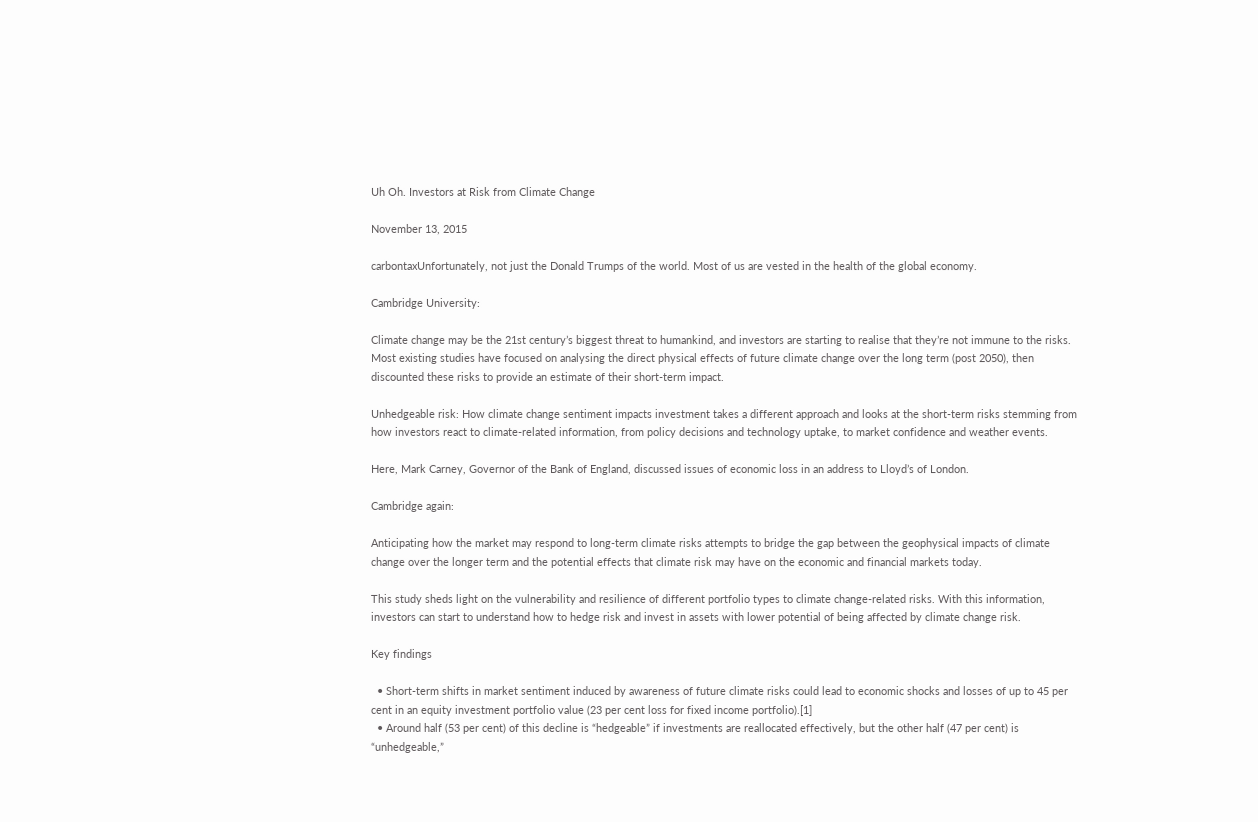Uh Oh. Investors at Risk from Climate Change

November 13, 2015

carbontaxUnfortunately, not just the Donald Trumps of the world. Most of us are vested in the health of the global economy.

Cambridge University:

Climate change may be the 21st century’s biggest threat to humankind, and investors are starting to realise that they’re not immune to the risks. Most existing studies have focused on analysing the direct physical effects of future climate change over the long term (post 2050), then discounted these risks to provide an estimate of their short-term impact.

Unhedgeable risk: How climate change sentiment impacts investment takes a different approach and looks at the short-term risks stemming from how investors react to climate-related information, from policy decisions and technology uptake, to market confidence and weather events.

Here, Mark Carney, Governor of the Bank of England, discussed issues of economic loss in an address to Lloyd’s of London.

Cambridge again:

Anticipating how the market may respond to long-term climate risks attempts to bridge the gap between the geophysical impacts of climate change over the longer term and the potential effects that climate risk may have on the economic and financial markets today.

This study sheds light on the vulnerability and resilience of different portfolio types to climate change-related risks. With this information, investors can start to understand how to hedge risk and invest in assets with lower potential of being affected by climate change risk.

Key findings

  • Short-term shifts in market sentiment induced by awareness of future climate risks could lead to economic shocks and losses of up to 45 per cent in an equity investment portfolio value (23 per cent loss for fixed income portfolio).[1]
  • Around half (53 per cent) of this decline is “hedgeable” if investments are reallocated effectively, but the other half (47 per cent) is “unhedgeable,”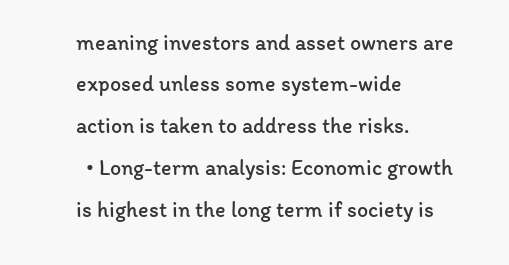meaning investors and asset owners are exposed unless some system-wide action is taken to address the risks.
  • Long-term analysis: Economic growth is highest in the long term if society is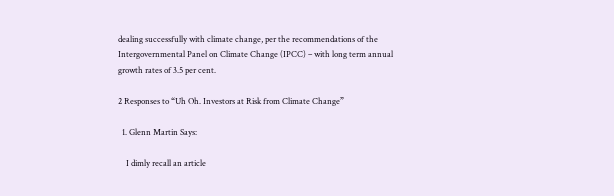dealing successfully with climate change, per the recommendations of the Intergovernmental Panel on Climate Change (IPCC) – with long term annual growth rates of 3.5 per cent.

2 Responses to “Uh Oh. Investors at Risk from Climate Change”

  1. Glenn Martin Says:

    I dimly recall an article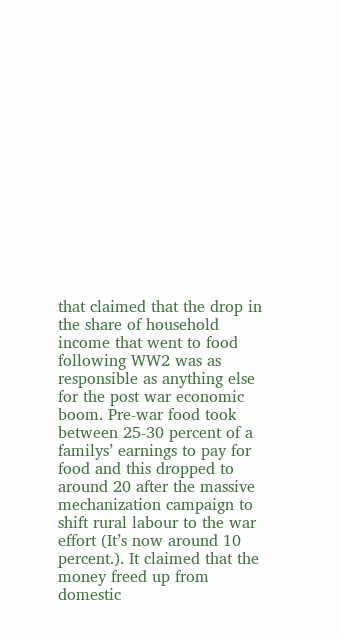that claimed that the drop in the share of household income that went to food following WW2 was as responsible as anything else for the post war economic boom. Pre-war food took between 25-30 percent of a familys’ earnings to pay for food and this dropped to around 20 after the massive mechanization campaign to shift rural labour to the war effort (It’s now around 10 percent.). It claimed that the money freed up from domestic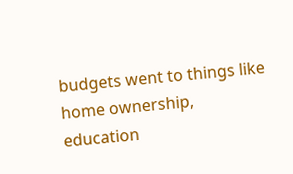budgets went to things like home ownership, education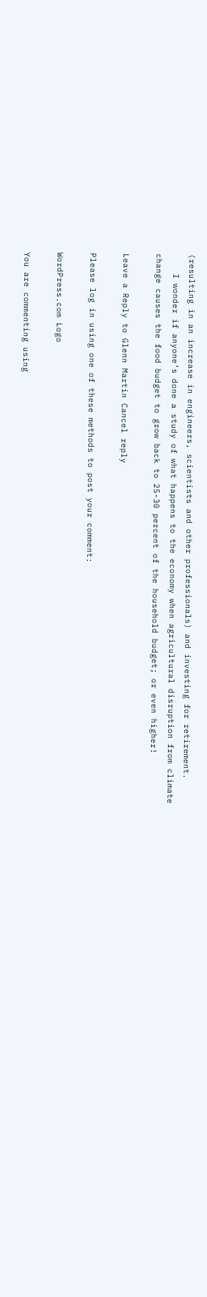(resulting in an increase in engineers, scientists and other professionals) and investing for retirement.
    I wonder if anyone’s done a study of what happens to the economy when agricultural disruption from climate change causes the food budget to grow back to 25-30 percent of the household budget; or even higher!

Leave a Reply to Glenn Martin Cancel reply

Please log in using one of these methods to post your comment:

WordPress.com Logo

You are commenting using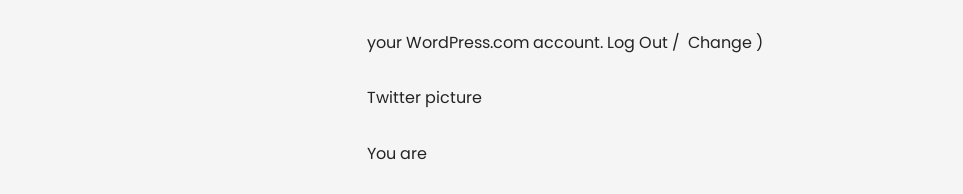your WordPress.com account. Log Out /  Change )

Twitter picture

You are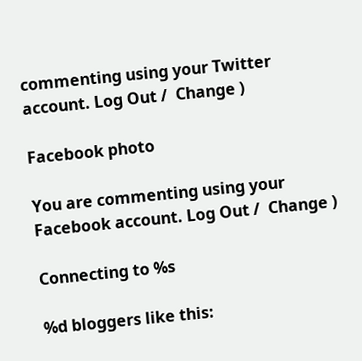commenting using your Twitter account. Log Out /  Change )

Facebook photo

You are commenting using your Facebook account. Log Out /  Change )

Connecting to %s

%d bloggers like this: